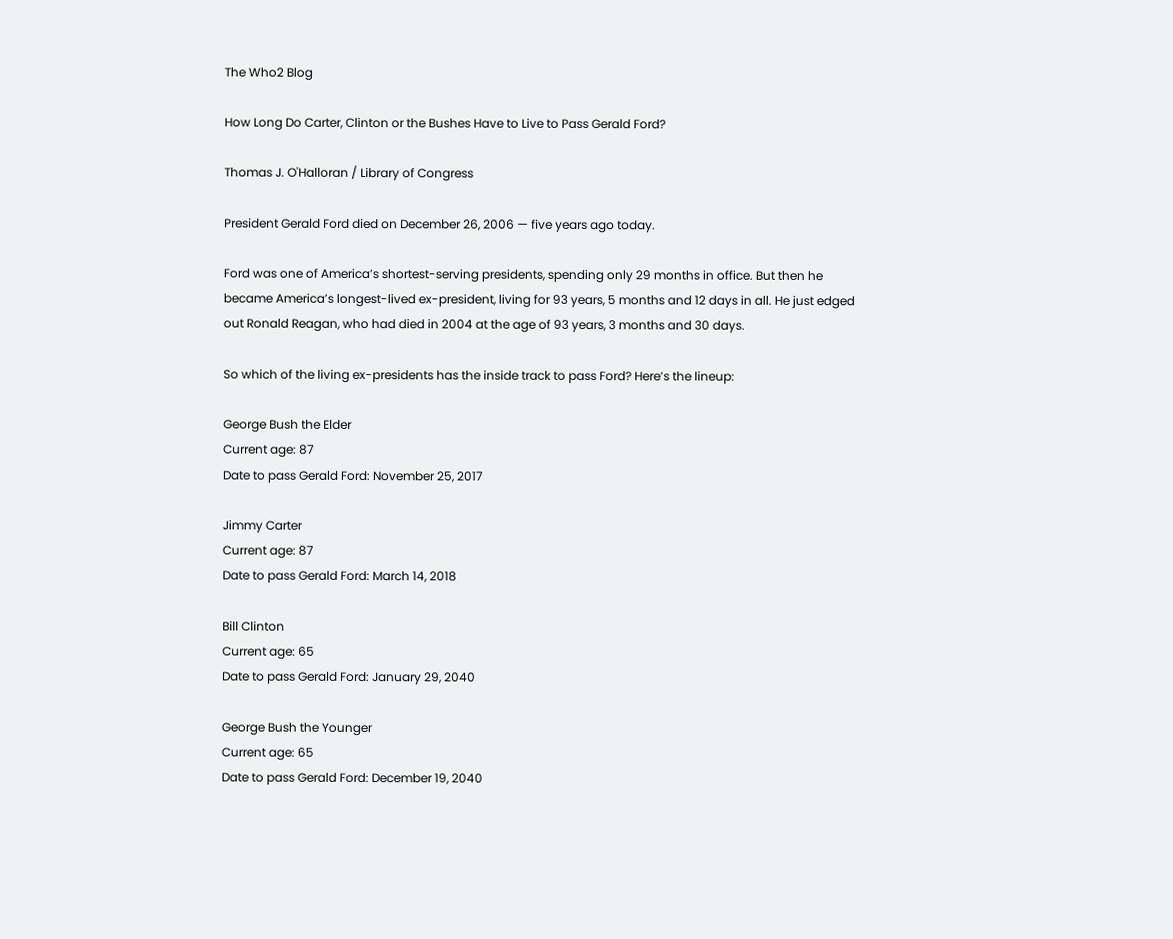The Who2 Blog

How Long Do Carter, Clinton or the Bushes Have to Live to Pass Gerald Ford?

Thomas J. O'Halloran / Library of Congress

President Gerald Ford died on December 26, 2006 — five years ago today.

Ford was one of America’s shortest-serving presidents, spending only 29 months in office. But then he became America’s longest-lived ex-president, living for 93 years, 5 months and 12 days in all. He just edged out Ronald Reagan, who had died in 2004 at the age of 93 years, 3 months and 30 days.

So which of the living ex-presidents has the inside track to pass Ford? Here’s the lineup:

George Bush the Elder
Current age: 87
Date to pass Gerald Ford: November 25, 2017

Jimmy Carter
Current age: 87
Date to pass Gerald Ford: March 14, 2018

Bill Clinton
Current age: 65
Date to pass Gerald Ford: January 29, 2040

George Bush the Younger
Current age: 65
Date to pass Gerald Ford: December 19, 2040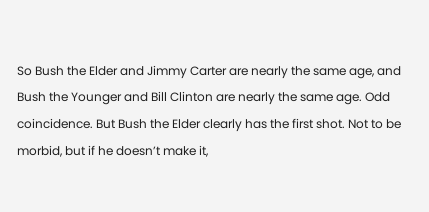So Bush the Elder and Jimmy Carter are nearly the same age, and Bush the Younger and Bill Clinton are nearly the same age. Odd coincidence. But Bush the Elder clearly has the first shot. Not to be morbid, but if he doesn’t make it,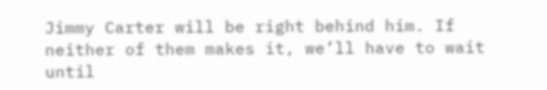Jimmy Carter will be right behind him. If neither of them makes it, we’ll have to wait until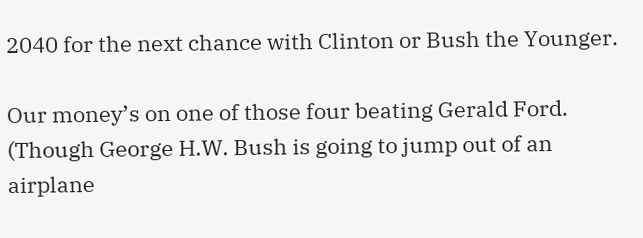2040 for the next chance with Clinton or Bush the Younger.

Our money’s on one of those four beating Gerald Ford. (Though George H.W. Bush is going to jump out of an airplane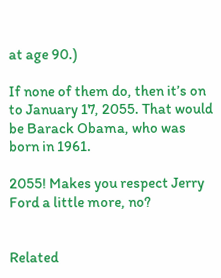at age 90.)

If none of them do, then it’s on to January 17, 2055. That would be Barack Obama, who was born in 1961.

2055! Makes you respect Jerry Ford a little more, no?


Related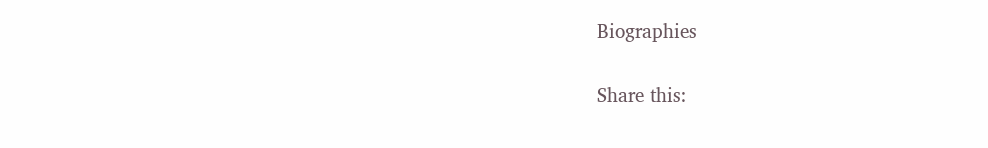Biographies

Share this: